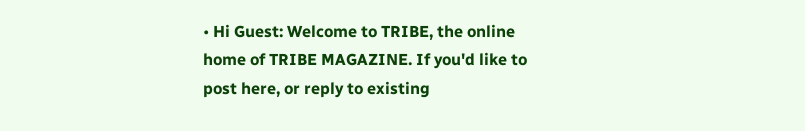• Hi Guest: Welcome to TRIBE, the online home of TRIBE MAGAZINE. If you'd like to post here, or reply to existing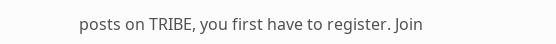posts on TRIBE, you first have to register. Join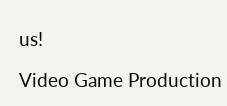us!

Video Game Production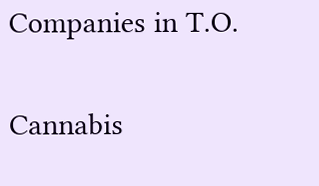Companies in T.O.

Cannabis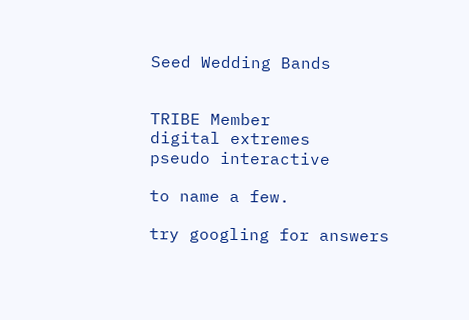Seed Wedding Bands


TRIBE Member
digital extremes
pseudo interactive

to name a few.

try googling for answers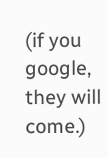(if you google, they will come.)